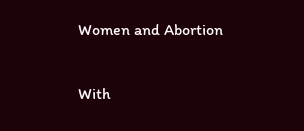Women and Abortion

With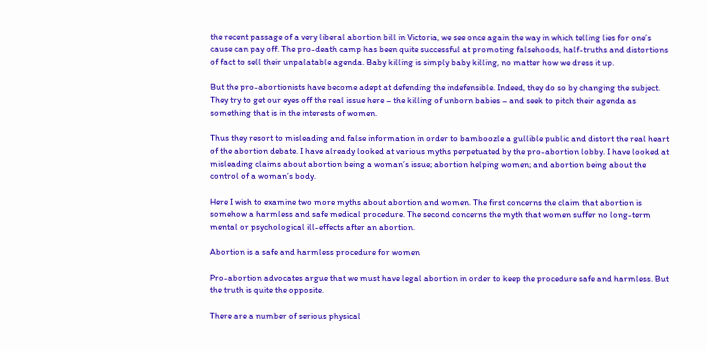the recent passage of a very liberal abortion bill in Victoria, we see once again the way in which telling lies for one’s cause can pay off. The pro-death camp has been quite successful at promoting falsehoods, half-truths and distortions of fact to sell their unpalatable agenda. Baby killing is simply baby killing, no matter how we dress it up.

But the pro-abortionists have become adept at defending the indefensible. Indeed, they do so by changing the subject. They try to get our eyes off the real issue here – the killing of unborn babies – and seek to pitch their agenda as something that is in the interests of women.

Thus they resort to misleading and false information in order to bamboozle a gullible public and distort the real heart of the abortion debate. I have already looked at various myths perpetuated by the pro-abortion lobby. I have looked at misleading claims about abortion being a woman’s issue; abortion helping women; and abortion being about the control of a woman’s body.

Here I wish to examine two more myths about abortion and women. The first concerns the claim that abortion is somehow a harmless and safe medical procedure. The second concerns the myth that women suffer no long-term mental or psychological ill-effects after an abortion.

Abortion is a safe and harmless procedure for women

Pro-abortion advocates argue that we must have legal abortion in order to keep the procedure safe and harmless. But the truth is quite the opposite.

There are a number of serious physical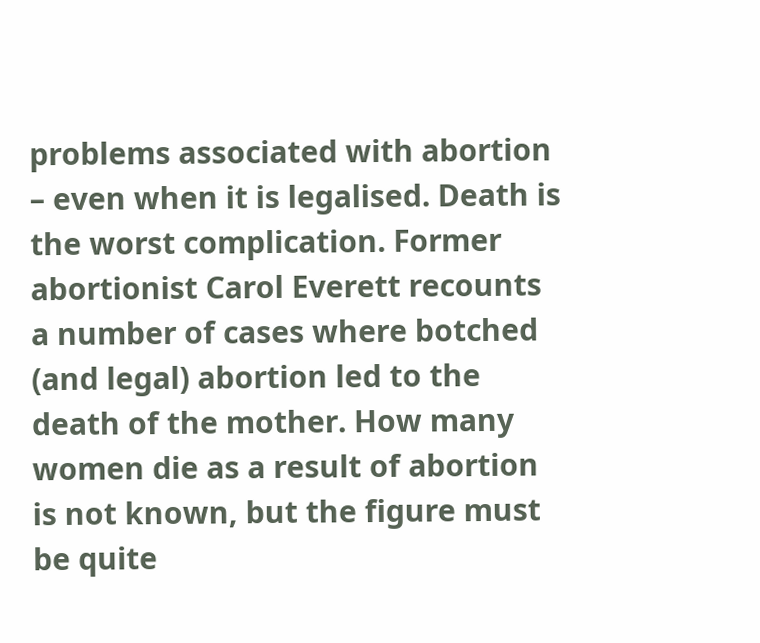problems associated with abortion – even when it is legalised. Death is the worst complication. Former abortionist Carol Everett recounts a number of cases where botched (and legal) abortion led to the death of the mother. How many women die as a result of abortion is not known, but the figure must be quite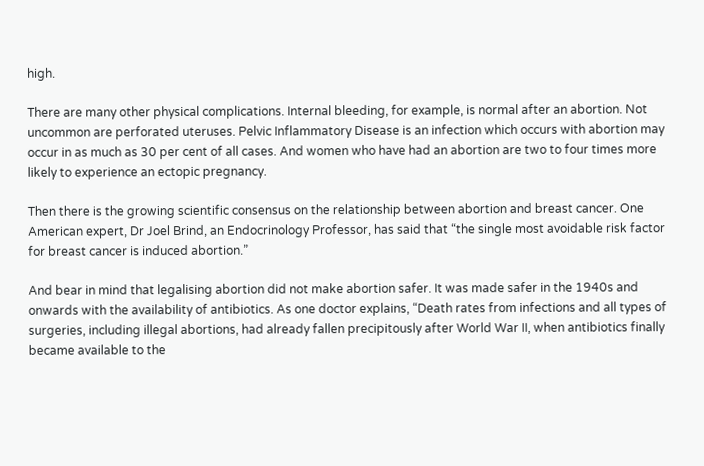high.

There are many other physical complications. Internal bleeding, for example, is normal after an abortion. Not uncommon are perforated uteruses. Pelvic Inflammatory Disease is an infection which occurs with abortion may occur in as much as 30 per cent of all cases. And women who have had an abortion are two to four times more likely to experience an ectopic pregnancy.

Then there is the growing scientific consensus on the relationship between abortion and breast cancer. One American expert, Dr Joel Brind, an Endocrinology Professor, has said that “the single most avoidable risk factor for breast cancer is induced abortion.”

And bear in mind that legalising abortion did not make abortion safer. It was made safer in the 1940s and onwards with the availability of antibiotics. As one doctor explains, “Death rates from infections and all types of surgeries, including illegal abortions, had already fallen precipitously after World War II, when antibiotics finally became available to the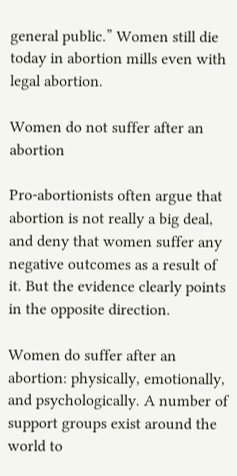general public.” Women still die today in abortion mills even with legal abortion.

Women do not suffer after an abortion

Pro-abortionists often argue that abortion is not really a big deal, and deny that women suffer any negative outcomes as a result of it. But the evidence clearly points in the opposite direction.

Women do suffer after an abortion: physically, emotionally, and psychologically. A number of support groups exist around the world to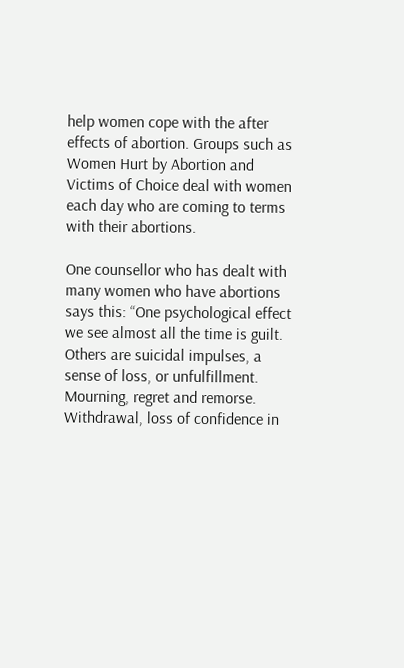help women cope with the after effects of abortion. Groups such as Women Hurt by Abortion and Victims of Choice deal with women each day who are coming to terms with their abortions.

One counsellor who has dealt with many women who have abortions says this: “One psychological effect we see almost all the time is guilt. Others are suicidal impulses, a sense of loss, or unfulfillment. Mourning, regret and remorse. Withdrawal, loss of confidence in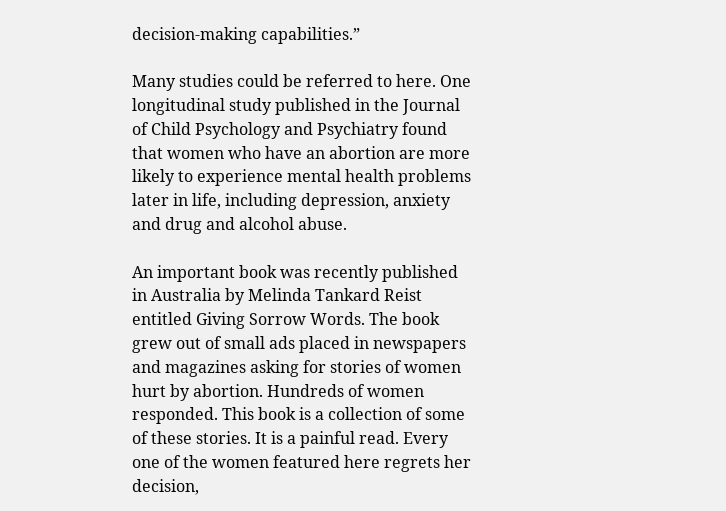decision-making capabilities.”

Many studies could be referred to here. One longitudinal study published in the Journal of Child Psychology and Psychiatry found that women who have an abortion are more likely to experience mental health problems later in life, including depression, anxiety and drug and alcohol abuse.

An important book was recently published in Australia by Melinda Tankard Reist entitled Giving Sorrow Words. The book grew out of small ads placed in newspapers and magazines asking for stories of women hurt by abortion. Hundreds of women responded. This book is a collection of some of these stories. It is a painful read. Every one of the women featured here regrets her decision,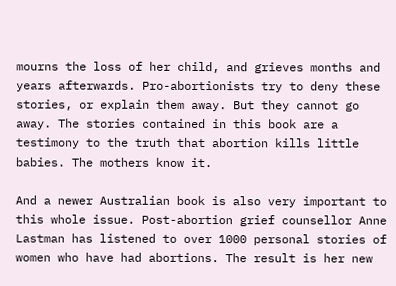mourns the loss of her child, and grieves months and years afterwards. Pro-abortionists try to deny these stories, or explain them away. But they cannot go away. The stories contained in this book are a testimony to the truth that abortion kills little babies. The mothers know it.

And a newer Australian book is also very important to this whole issue. Post-abortion grief counsellor Anne Lastman has listened to over 1000 personal stories of women who have had abortions. The result is her new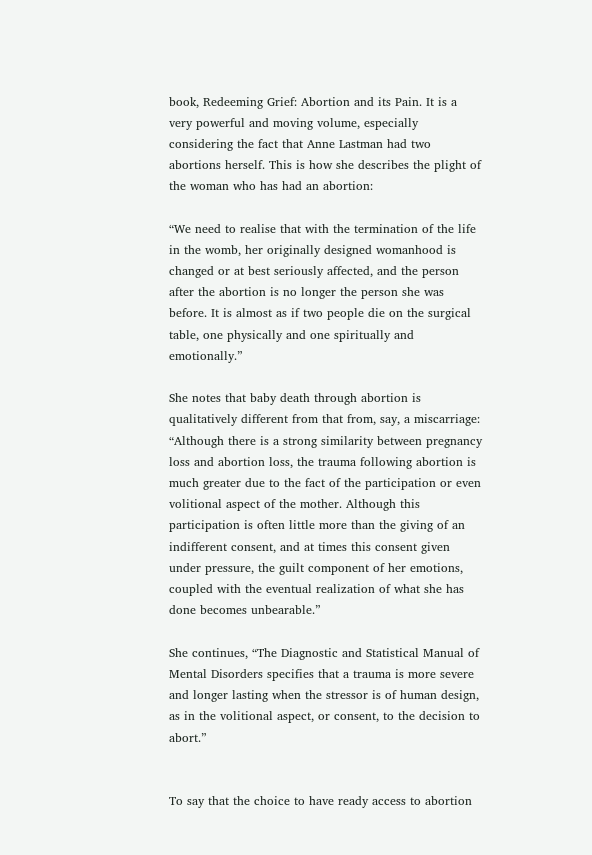book, Redeeming Grief: Abortion and its Pain. It is a very powerful and moving volume, especially considering the fact that Anne Lastman had two abortions herself. This is how she describes the plight of the woman who has had an abortion:

“We need to realise that with the termination of the life in the womb, her originally designed womanhood is changed or at best seriously affected, and the person after the abortion is no longer the person she was before. It is almost as if two people die on the surgical table, one physically and one spiritually and emotionally.”

She notes that baby death through abortion is qualitatively different from that from, say, a miscarriage: “Although there is a strong similarity between pregnancy loss and abortion loss, the trauma following abortion is much greater due to the fact of the participation or even volitional aspect of the mother. Although this participation is often little more than the giving of an indifferent consent, and at times this consent given under pressure, the guilt component of her emotions, coupled with the eventual realization of what she has done becomes unbearable.”

She continues, “The Diagnostic and Statistical Manual of Mental Disorders specifies that a trauma is more severe and longer lasting when the stressor is of human design, as in the volitional aspect, or consent, to the decision to abort.”


To say that the choice to have ready access to abortion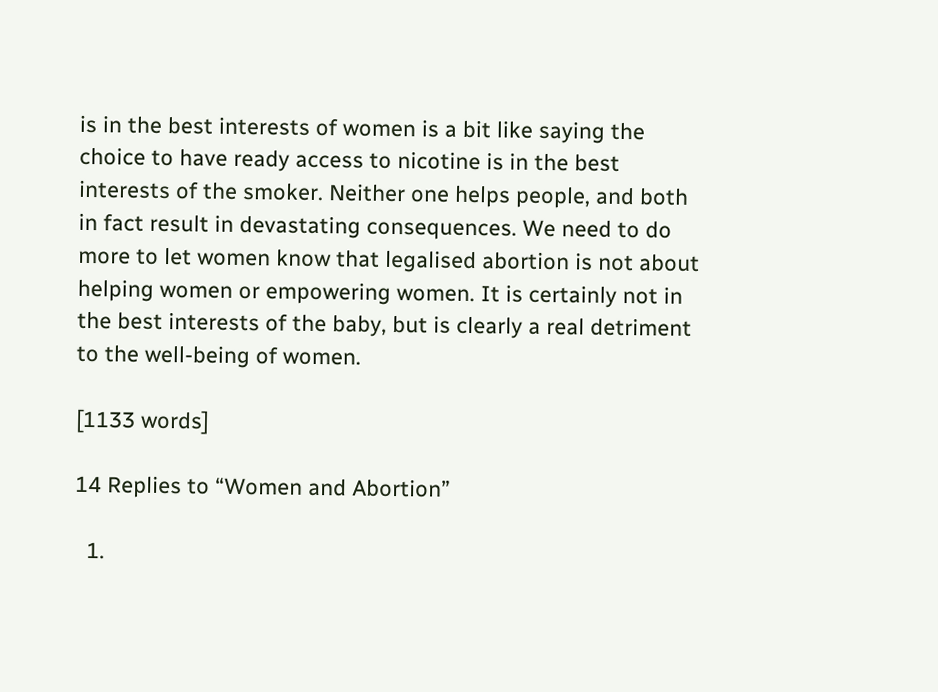is in the best interests of women is a bit like saying the choice to have ready access to nicotine is in the best interests of the smoker. Neither one helps people, and both in fact result in devastating consequences. We need to do more to let women know that legalised abortion is not about helping women or empowering women. It is certainly not in the best interests of the baby, but is clearly a real detriment to the well-being of women.

[1133 words]

14 Replies to “Women and Abortion”

  1.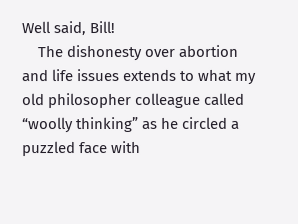Well said, Bill!
    The dishonesty over abortion and life issues extends to what my old philosopher colleague called “woolly thinking” as he circled a puzzled face with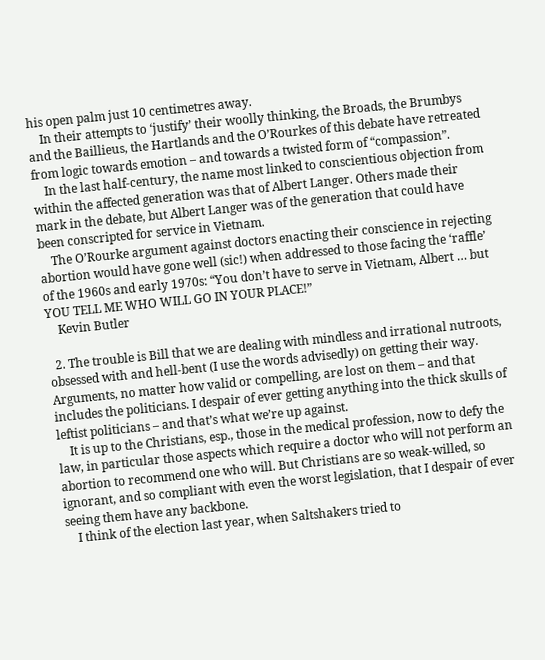his open palm just 10 centimetres away.
    In their attempts to ‘justify’ their woolly thinking, the Broads, the Brumbys and the Baillieus, the Hartlands and the O’Rourkes of this debate have retreated from logic towards emotion – and towards a twisted form of “compassion”.
    In the last half-century, the name most linked to conscientious objection from within the affected generation was that of Albert Langer. Others made their mark in the debate, but Albert Langer was of the generation that could have been conscripted for service in Vietnam.
    The O’Rourke argument against doctors enacting their conscience in rejecting abortion would have gone well (sic!) when addressed to those facing the ‘raffle’ of the 1960s and early 1970s: “You don’t have to serve in Vietnam, Albert … but YOU TELL ME WHO WILL GO IN YOUR PLACE!”
    Kevin Butler

  2. The trouble is Bill that we are dealing with mindless and irrational nutroots, obsessed with and hell-bent (I use the words advisedly) on getting their way. Arguments, no matter how valid or compelling, are lost on them – and that includes the politicians. I despair of ever getting anything into the thick skulls of leftist politicians – and that’s what we’re up against.
    It is up to the Christians, esp., those in the medical profession, now to defy the law, in particular those aspects which require a doctor who will not perform an abortion to recommend one who will. But Christians are so weak-willed, so ignorant, and so compliant with even the worst legislation, that I despair of ever seeing them have any backbone.
    I think of the election last year, when Saltshakers tried to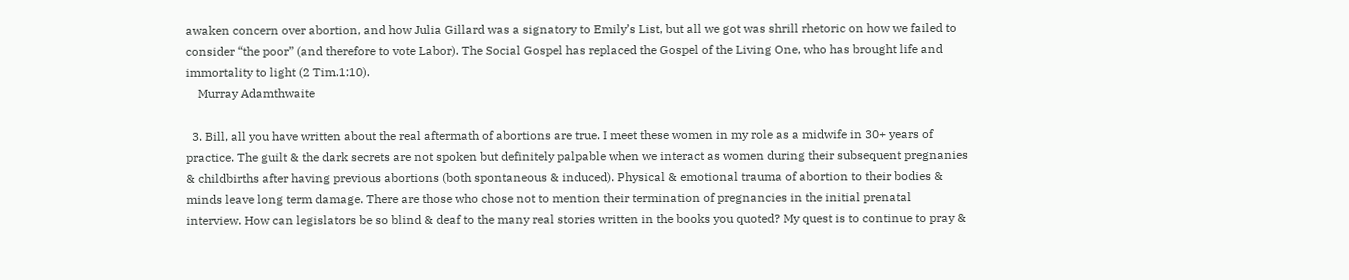awaken concern over abortion, and how Julia Gillard was a signatory to Emily’s List, but all we got was shrill rhetoric on how we failed to consider “the poor” (and therefore to vote Labor). The Social Gospel has replaced the Gospel of the Living One, who has brought life and immortality to light (2 Tim.1:10).
    Murray Adamthwaite

  3. Bill, all you have written about the real aftermath of abortions are true. I meet these women in my role as a midwife in 30+ years of practice. The guilt & the dark secrets are not spoken but definitely palpable when we interact as women during their subsequent pregnanies & childbirths after having previous abortions (both spontaneous & induced). Physical & emotional trauma of abortion to their bodies & minds leave long term damage. There are those who chose not to mention their termination of pregnancies in the initial prenatal interview. How can legislators be so blind & deaf to the many real stories written in the books you quoted? My quest is to continue to pray &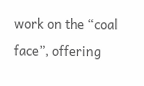work on the “coal face”, offering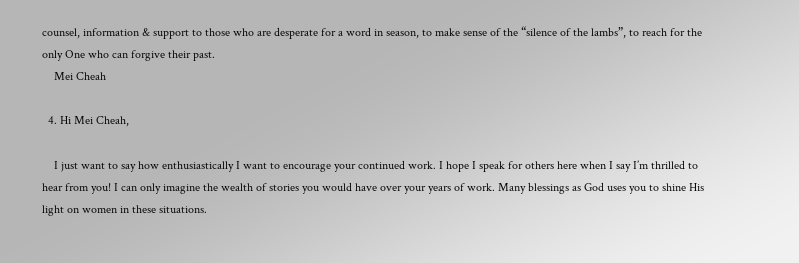counsel, information & support to those who are desperate for a word in season, to make sense of the “silence of the lambs”, to reach for the only One who can forgive their past.
    Mei Cheah

  4. Hi Mei Cheah,

    I just want to say how enthusiastically I want to encourage your continued work. I hope I speak for others here when I say I’m thrilled to hear from you! I can only imagine the wealth of stories you would have over your years of work. Many blessings as God uses you to shine His light on women in these situations.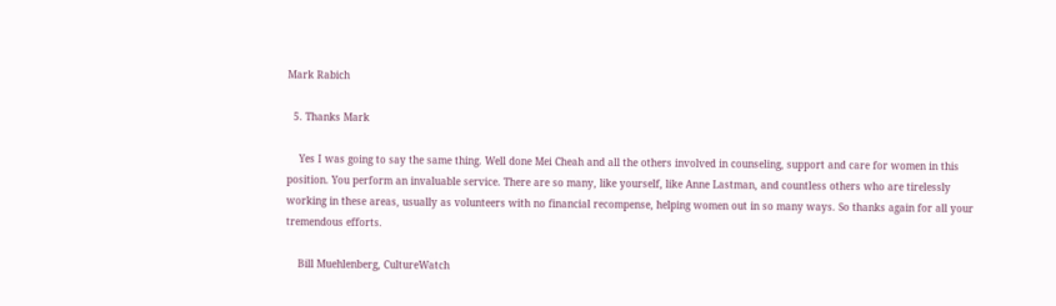Mark Rabich

  5. Thanks Mark

    Yes I was going to say the same thing. Well done Mei Cheah and all the others involved in counseling, support and care for women in this position. You perform an invaluable service. There are so many, like yourself, like Anne Lastman, and countless others who are tirelessly working in these areas, usually as volunteers with no financial recompense, helping women out in so many ways. So thanks again for all your tremendous efforts.

    Bill Muehlenberg, CultureWatch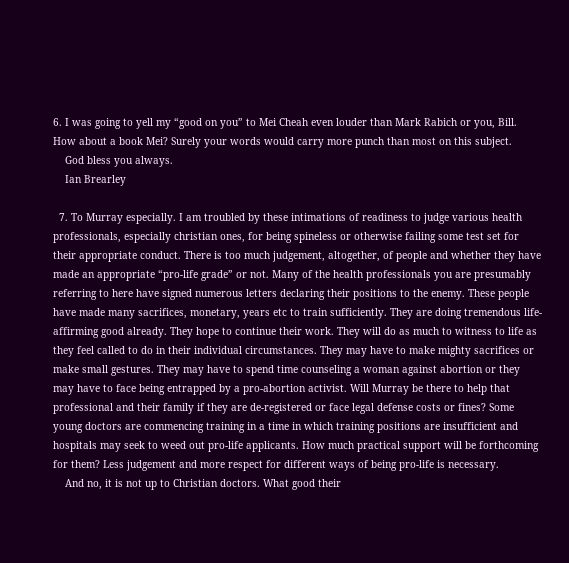6. I was going to yell my “good on you” to Mei Cheah even louder than Mark Rabich or you, Bill. How about a book Mei? Surely your words would carry more punch than most on this subject.
    God bless you always.
    Ian Brearley

  7. To Murray especially. I am troubled by these intimations of readiness to judge various health professionals, especially christian ones, for being spineless or otherwise failing some test set for their appropriate conduct. There is too much judgement, altogether, of people and whether they have made an appropriate “pro-life grade” or not. Many of the health professionals you are presumably referring to here have signed numerous letters declaring their positions to the enemy. These people have made many sacrifices, monetary, years etc to train sufficiently. They are doing tremendous life-affirming good already. They hope to continue their work. They will do as much to witness to life as they feel called to do in their individual circumstances. They may have to make mighty sacrifices or make small gestures. They may have to spend time counseling a woman against abortion or they may have to face being entrapped by a pro-abortion activist. Will Murray be there to help that professional and their family if they are de-registered or face legal defense costs or fines? Some young doctors are commencing training in a time in which training positions are insufficient and hospitals may seek to weed out pro-life applicants. How much practical support will be forthcoming for them? Less judgement and more respect for different ways of being pro-life is necessary.
    And no, it is not up to Christian doctors. What good their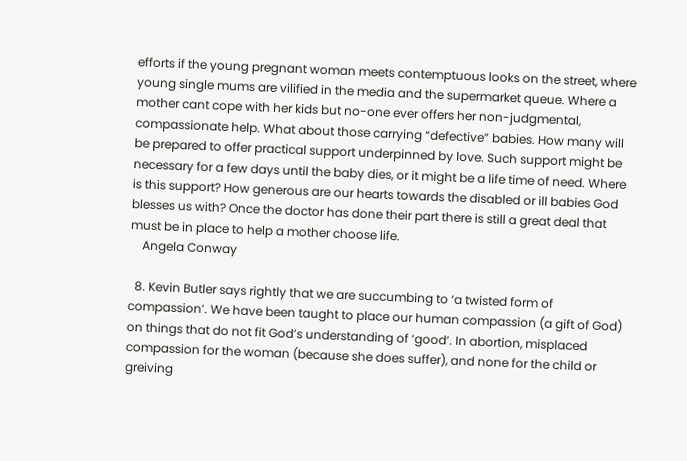efforts if the young pregnant woman meets contemptuous looks on the street, where young single mums are vilified in the media and the supermarket queue. Where a mother cant cope with her kids but no-one ever offers her non-judgmental, compassionate help. What about those carrying “defective” babies. How many will be prepared to offer practical support underpinned by love. Such support might be necessary for a few days until the baby dies, or it might be a life time of need. Where is this support? How generous are our hearts towards the disabled or ill babies God blesses us with? Once the doctor has done their part there is still a great deal that must be in place to help a mother choose life.
    Angela Conway

  8. Kevin Butler says rightly that we are succumbing to ‘a twisted form of compassion’. We have been taught to place our human compassion (a gift of God) on things that do not fit God’s understanding of ‘good’. In abortion, misplaced compassion for the woman (because she does suffer), and none for the child or greiving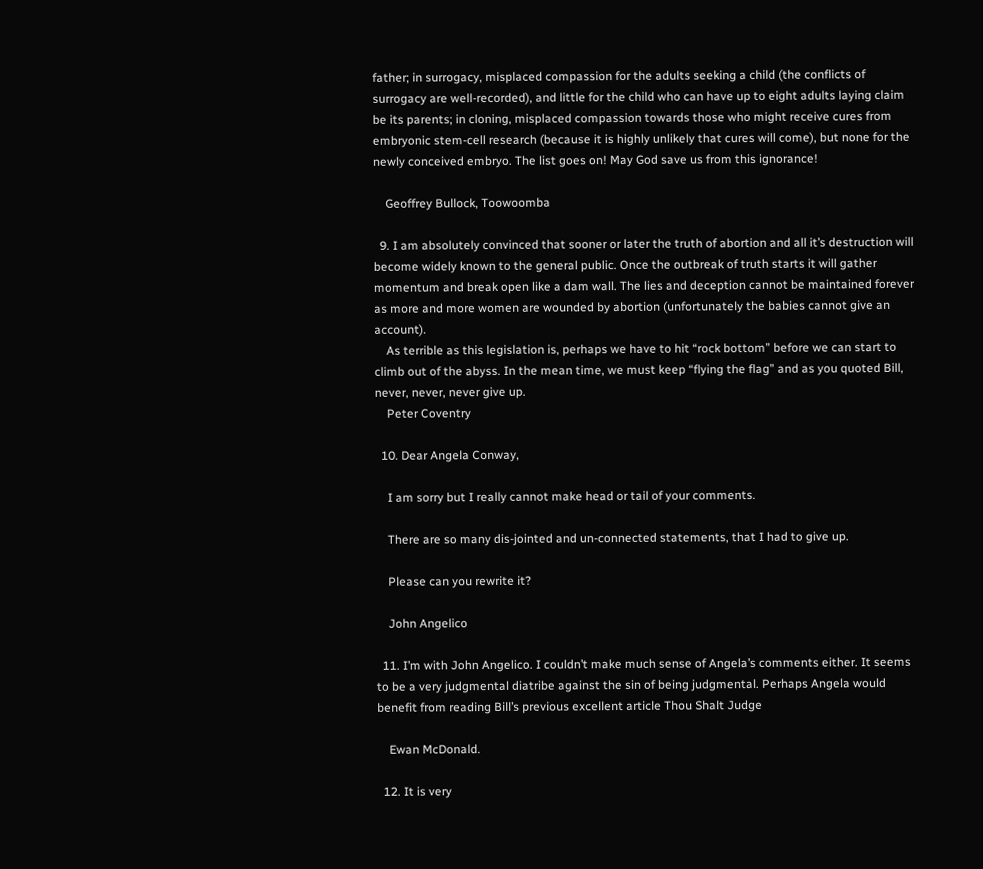father; in surrogacy, misplaced compassion for the adults seeking a child (the conflicts of surrogacy are well-recorded), and little for the child who can have up to eight adults laying claim be its parents; in cloning, misplaced compassion towards those who might receive cures from embryonic stem-cell research (because it is highly unlikely that cures will come), but none for the newly conceived embryo. The list goes on! May God save us from this ignorance!

    Geoffrey Bullock, Toowoomba

  9. I am absolutely convinced that sooner or later the truth of abortion and all it’s destruction will become widely known to the general public. Once the outbreak of truth starts it will gather momentum and break open like a dam wall. The lies and deception cannot be maintained forever as more and more women are wounded by abortion (unfortunately the babies cannot give an account).
    As terrible as this legislation is, perhaps we have to hit “rock bottom” before we can start to climb out of the abyss. In the mean time, we must keep “flying the flag” and as you quoted Bill, never, never, never give up.
    Peter Coventry

  10. Dear Angela Conway,

    I am sorry but I really cannot make head or tail of your comments.

    There are so many dis-jointed and un-connected statements, that I had to give up.

    Please can you rewrite it?

    John Angelico

  11. I’m with John Angelico. I couldn’t make much sense of Angela’s comments either. It seems to be a very judgmental diatribe against the sin of being judgmental. Perhaps Angela would benefit from reading Bill’s previous excellent article Thou Shalt Judge

    Ewan McDonald.

  12. It is very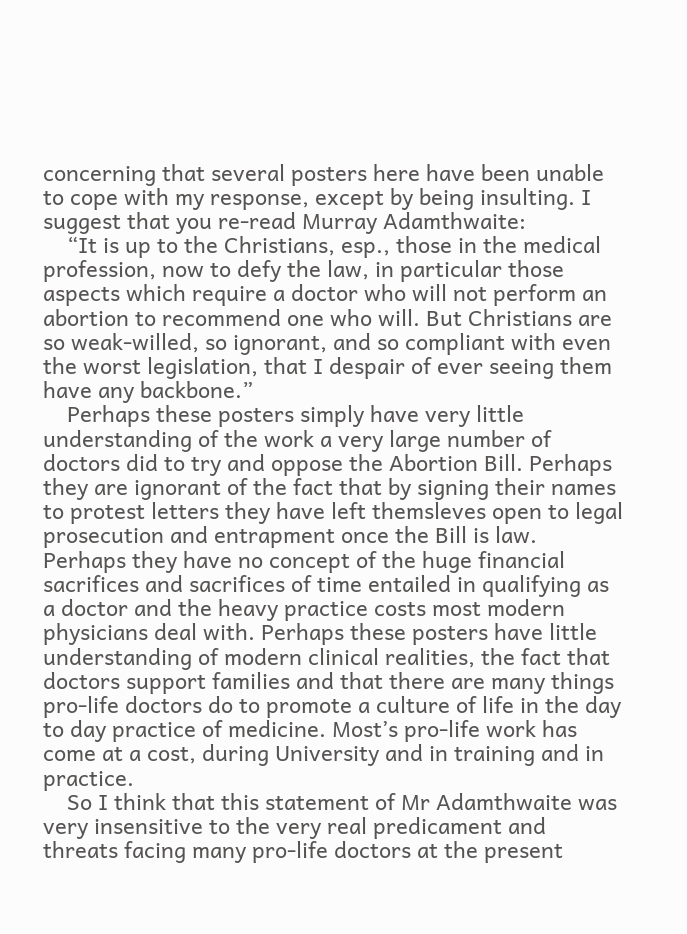concerning that several posters here have been unable to cope with my response, except by being insulting. I suggest that you re-read Murray Adamthwaite:
    “It is up to the Christians, esp., those in the medical profession, now to defy the law, in particular those aspects which require a doctor who will not perform an abortion to recommend one who will. But Christians are so weak-willed, so ignorant, and so compliant with even the worst legislation, that I despair of ever seeing them have any backbone.”
    Perhaps these posters simply have very little understanding of the work a very large number of doctors did to try and oppose the Abortion Bill. Perhaps they are ignorant of the fact that by signing their names to protest letters they have left themsleves open to legal prosecution and entrapment once the Bill is law. Perhaps they have no concept of the huge financial sacrifices and sacrifices of time entailed in qualifying as a doctor and the heavy practice costs most modern physicians deal with. Perhaps these posters have little understanding of modern clinical realities, the fact that doctors support families and that there are many things pro-life doctors do to promote a culture of life in the day to day practice of medicine. Most’s pro-life work has come at a cost, during University and in training and in practice.
    So I think that this statement of Mr Adamthwaite was very insensitive to the very real predicament and threats facing many pro-life doctors at the present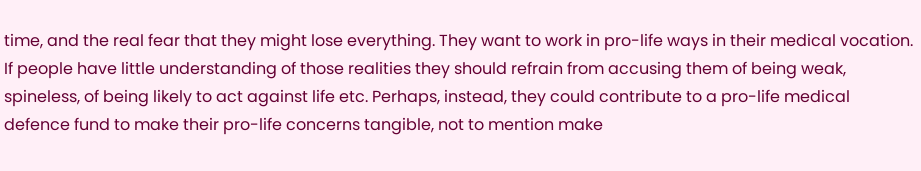time, and the real fear that they might lose everything. They want to work in pro-life ways in their medical vocation. If people have little understanding of those realities they should refrain from accusing them of being weak, spineless, of being likely to act against life etc. Perhaps, instead, they could contribute to a pro-life medical defence fund to make their pro-life concerns tangible, not to mention make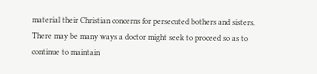material their Christian concerns for persecuted bothers and sisters. There may be many ways a doctor might seek to proceed so as to continue to maintain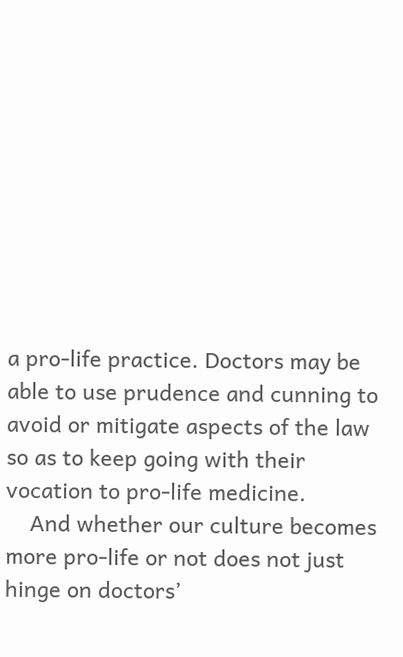a pro-life practice. Doctors may be able to use prudence and cunning to avoid or mitigate aspects of the law so as to keep going with their vocation to pro-life medicine.
    And whether our culture becomes more pro-life or not does not just hinge on doctors’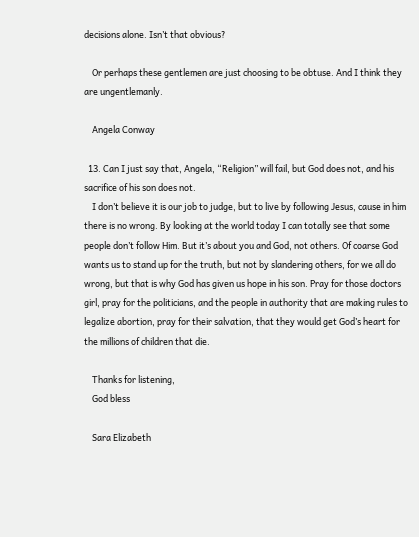decisions alone. Isn’t that obvious?

    Or perhaps these gentlemen are just choosing to be obtuse. And I think they are ungentlemanly.

    Angela Conway

  13. Can I just say that, Angela, “Religion” will fail, but God does not, and his sacrifice of his son does not.
    I don’t believe it is our job to judge, but to live by following Jesus, cause in him there is no wrong. By looking at the world today I can totally see that some people don’t follow Him. But it’s about you and God, not others. Of coarse God wants us to stand up for the truth, but not by slandering others, for we all do wrong, but that is why God has given us hope in his son. Pray for those doctors girl, pray for the politicians, and the people in authority that are making rules to legalize abortion, pray for their salvation, that they would get God’s heart for the millions of children that die.

    Thanks for listening,
    God bless

    Sara Elizabeth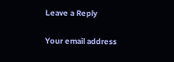Leave a Reply

Your email address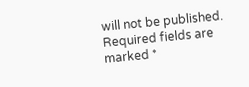will not be published. Required fields are marked *